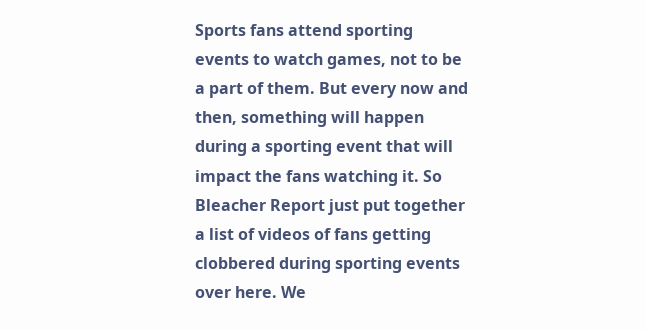Sports fans attend sporting events to watch games, not to be a part of them. But every now and then, something will happen during a sporting event that will impact the fans watching it. So Bleacher Report just put together a list of videos of fans getting clobbered during sporting events over here. We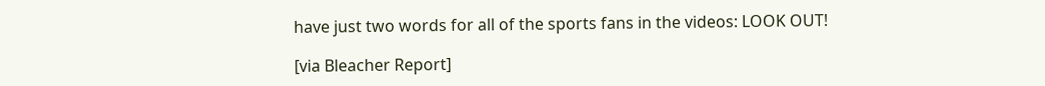have just two words for all of the sports fans in the videos: LOOK OUT!

[via Bleacher Report]